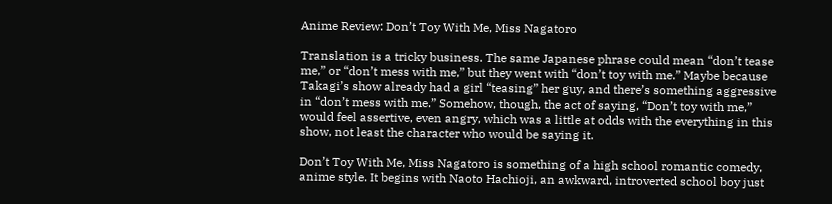Anime Review: Don’t Toy With Me, Miss Nagatoro

Translation is a tricky business. The same Japanese phrase could mean “don’t tease me,” or “don’t mess with me,” but they went with “don’t toy with me.” Maybe because Takagi’s show already had a girl “teasing” her guy, and there’s something aggressive in “don’t mess with me.” Somehow, though, the act of saying, “Don’t toy with me,” would feel assertive, even angry, which was a little at odds with the everything in this show, not least the character who would be saying it.

Don’t Toy With Me, Miss Nagatoro is something of a high school romantic comedy, anime style. It begins with Naoto Hachioji, an awkward, introverted school boy just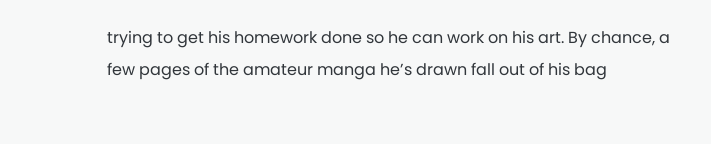trying to get his homework done so he can work on his art. By chance, a few pages of the amateur manga he’s drawn fall out of his bag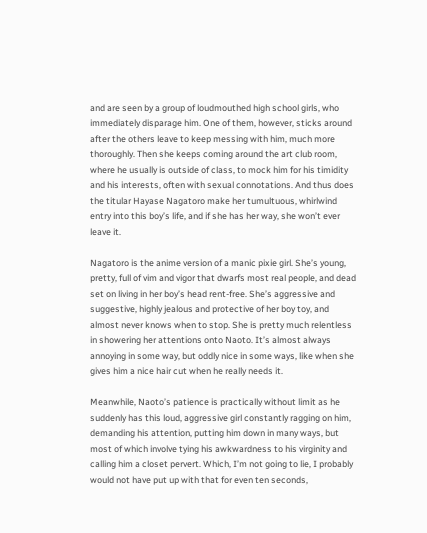and are seen by a group of loudmouthed high school girls, who immediately disparage him. One of them, however, sticks around after the others leave to keep messing with him, much more thoroughly. Then she keeps coming around the art club room, where he usually is outside of class, to mock him for his timidity and his interests, often with sexual connotations. And thus does the titular Hayase Nagatoro make her tumultuous, whirlwind entry into this boy’s life, and if she has her way, she won’t ever leave it.

Nagatoro is the anime version of a manic pixie girl. She’s young, pretty, full of vim and vigor that dwarfs most real people, and dead set on living in her boy’s head rent-free. She’s aggressive and suggestive, highly jealous and protective of her boy toy, and almost never knows when to stop. She is pretty much relentless in showering her attentions onto Naoto. It’s almost always annoying in some way, but oddly nice in some ways, like when she gives him a nice hair cut when he really needs it.

Meanwhile, Naoto’s patience is practically without limit as he suddenly has this loud, aggressive girl constantly ragging on him, demanding his attention, putting him down in many ways, but most of which involve tying his awkwardness to his virginity and calling him a closet pervert. Which, I’m not going to lie, I probably would not have put up with that for even ten seconds,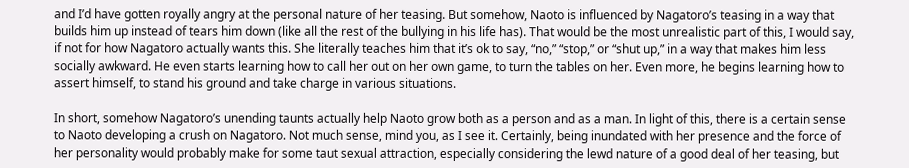and I’d have gotten royally angry at the personal nature of her teasing. But somehow, Naoto is influenced by Nagatoro’s teasing in a way that builds him up instead of tears him down (like all the rest of the bullying in his life has). That would be the most unrealistic part of this, I would say, if not for how Nagatoro actually wants this. She literally teaches him that it’s ok to say, “no,” “stop,” or “shut up,” in a way that makes him less socially awkward. He even starts learning how to call her out on her own game, to turn the tables on her. Even more, he begins learning how to assert himself, to stand his ground and take charge in various situations.

In short, somehow Nagatoro’s unending taunts actually help Naoto grow both as a person and as a man. In light of this, there is a certain sense to Naoto developing a crush on Nagatoro. Not much sense, mind you, as I see it. Certainly, being inundated with her presence and the force of her personality would probably make for some taut sexual attraction, especially considering the lewd nature of a good deal of her teasing, but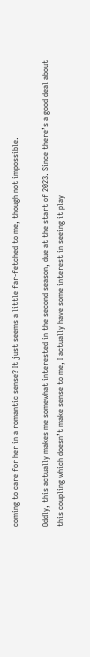coming to care for her in a romantic sense? It just seems a little far-fetched to me, though not impossible.

Oddly, this actually makes me somewhat interested in the second season, due at the start of 2023. Since there’s a good deal about this coupling which doesn’t make sense to me, I actually have some interest in seeing it play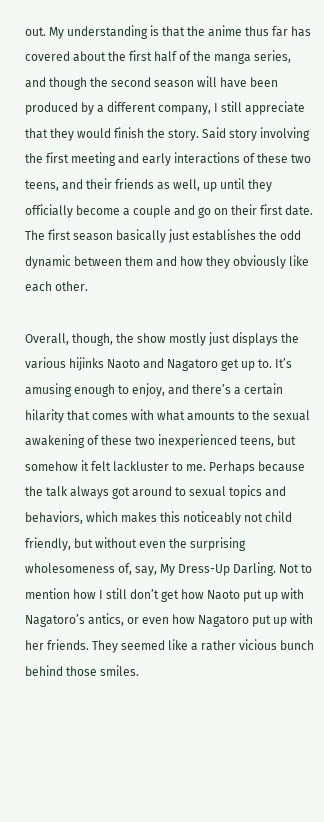out. My understanding is that the anime thus far has covered about the first half of the manga series, and though the second season will have been produced by a different company, I still appreciate that they would finish the story. Said story involving the first meeting and early interactions of these two teens, and their friends as well, up until they officially become a couple and go on their first date. The first season basically just establishes the odd dynamic between them and how they obviously like each other.

Overall, though, the show mostly just displays the various hijinks Naoto and Nagatoro get up to. It’s amusing enough to enjoy, and there’s a certain hilarity that comes with what amounts to the sexual awakening of these two inexperienced teens, but somehow it felt lackluster to me. Perhaps because the talk always got around to sexual topics and behaviors, which makes this noticeably not child friendly, but without even the surprising wholesomeness of, say, My Dress-Up Darling. Not to mention how I still don’t get how Naoto put up with Nagatoro’s antics, or even how Nagatoro put up with her friends. They seemed like a rather vicious bunch behind those smiles.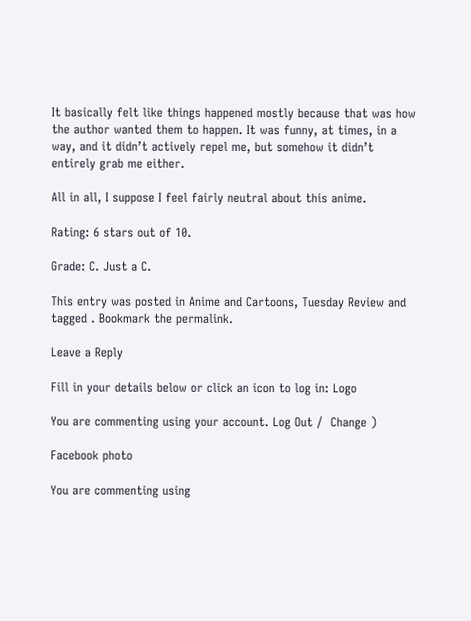It basically felt like things happened mostly because that was how the author wanted them to happen. It was funny, at times, in a way, and it didn’t actively repel me, but somehow it didn’t entirely grab me either.

All in all, I suppose I feel fairly neutral about this anime.

Rating: 6 stars out of 10.

Grade: C. Just a C.

This entry was posted in Anime and Cartoons, Tuesday Review and tagged . Bookmark the permalink.

Leave a Reply

Fill in your details below or click an icon to log in: Logo

You are commenting using your account. Log Out /  Change )

Facebook photo

You are commenting using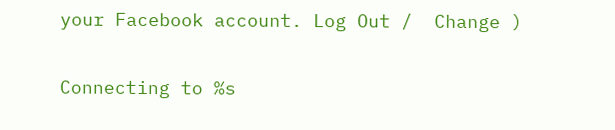your Facebook account. Log Out /  Change )

Connecting to %s